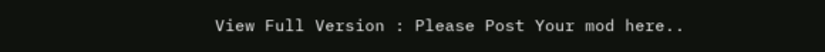View Full Version : Please Post Your mod here..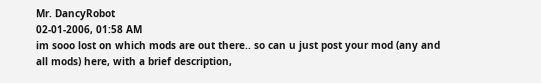Mr. DancyRobot
02-01-2006, 01:58 AM
im sooo lost on which mods are out there.. so can u just post your mod (any and all mods) here, with a brief description,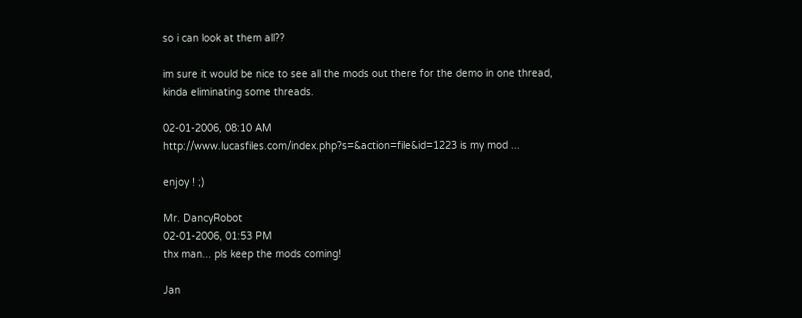so i can look at them all??

im sure it would be nice to see all the mods out there for the demo in one thread, kinda eliminating some threads.

02-01-2006, 08:10 AM
http://www.lucasfiles.com/index.php?s=&action=file&id=1223 is my mod ...

enjoy ! ;)

Mr. DancyRobot
02-01-2006, 01:53 PM
thx man... pls keep the mods coming!

Jan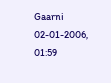Gaarni
02-01-2006, 01:59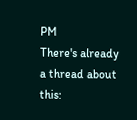PM
There's already a thread about this: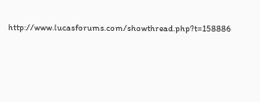http://www.lucasforums.com/showthread.php?t=158886